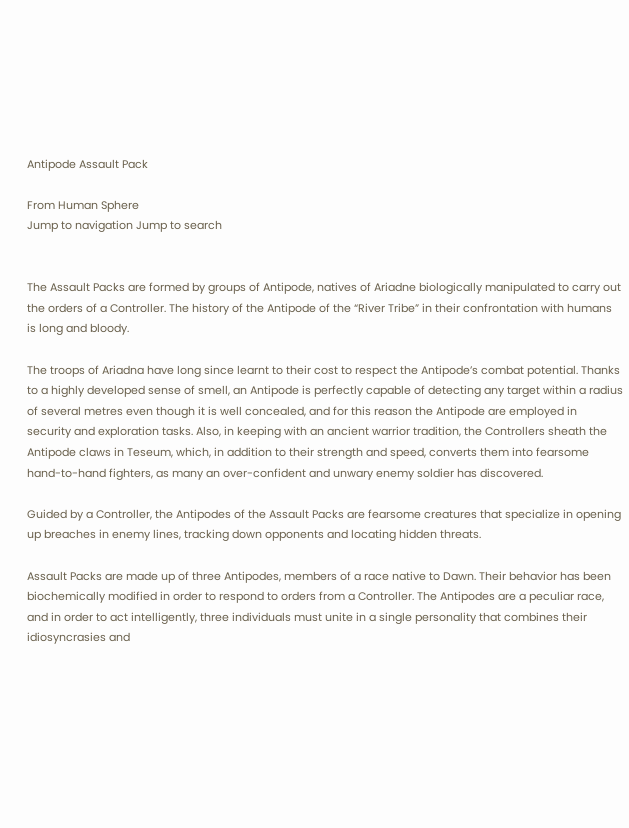Antipode Assault Pack

From Human Sphere
Jump to navigation Jump to search


The Assault Packs are formed by groups of Antipode, natives of Ariadne biologically manipulated to carry out the orders of a Controller. The history of the Antipode of the “River Tribe” in their confrontation with humans is long and bloody.

The troops of Ariadna have long since learnt to their cost to respect the Antipode’s combat potential. Thanks to a highly developed sense of smell, an Antipode is perfectly capable of detecting any target within a radius of several metres even though it is well concealed, and for this reason the Antipode are employed in security and exploration tasks. Also, in keeping with an ancient warrior tradition, the Controllers sheath the Antipode claws in Teseum, which, in addition to their strength and speed, converts them into fearsome hand-to-hand fighters, as many an over-confident and unwary enemy soldier has discovered.

Guided by a Controller, the Antipodes of the Assault Packs are fearsome creatures that specialize in opening up breaches in enemy lines, tracking down opponents and locating hidden threats.

Assault Packs are made up of three Antipodes, members of a race native to Dawn. Their behavior has been biochemically modified in order to respond to orders from a Controller. The Antipodes are a peculiar race, and in order to act intelligently, three individuals must unite in a single personality that combines their idiosyncrasies and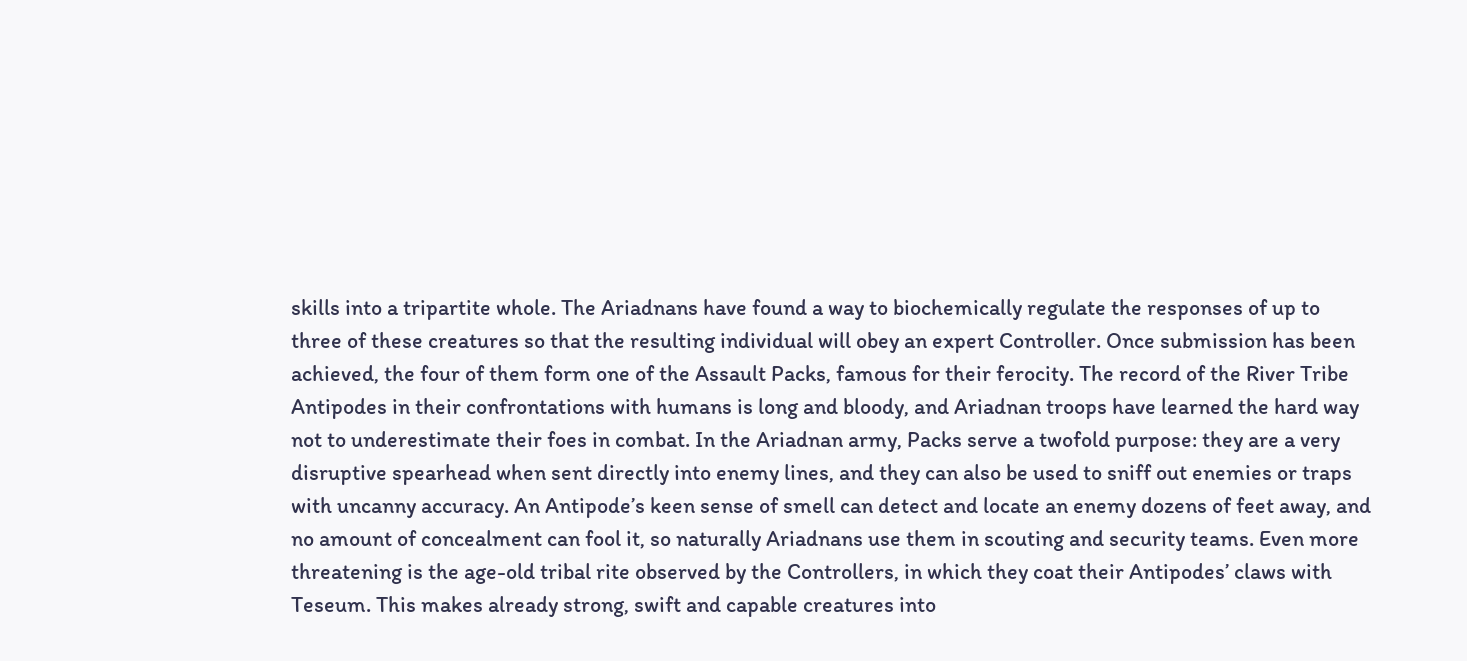skills into a tripartite whole. The Ariadnans have found a way to biochemically regulate the responses of up to three of these creatures so that the resulting individual will obey an expert Controller. Once submission has been achieved, the four of them form one of the Assault Packs, famous for their ferocity. The record of the River Tribe Antipodes in their confrontations with humans is long and bloody, and Ariadnan troops have learned the hard way not to underestimate their foes in combat. In the Ariadnan army, Packs serve a twofold purpose: they are a very disruptive spearhead when sent directly into enemy lines, and they can also be used to sniff out enemies or traps with uncanny accuracy. An Antipode’s keen sense of smell can detect and locate an enemy dozens of feet away, and no amount of concealment can fool it, so naturally Ariadnans use them in scouting and security teams. Even more threatening is the age-old tribal rite observed by the Controllers, in which they coat their Antipodes’ claws with Teseum. This makes already strong, swift and capable creatures into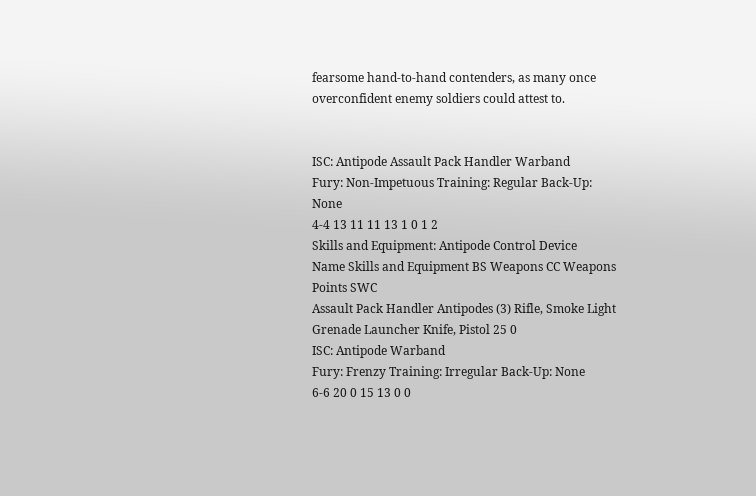fearsome hand-to-hand contenders, as many once overconfident enemy soldiers could attest to.


ISC: Antipode Assault Pack Handler Warband
Fury: Non-Impetuous Training: Regular Back-Up: None
4-4 13 11 11 13 1 0 1 2
Skills and Equipment: Antipode Control Device
Name Skills and Equipment BS Weapons CC Weapons Points SWC
Assault Pack Handler Antipodes (3) Rifle, Smoke Light Grenade Launcher Knife, Pistol 25 0
ISC: Antipode Warband
Fury: Frenzy Training: Irregular Back-Up: None
6-6 20 0 15 13 0 0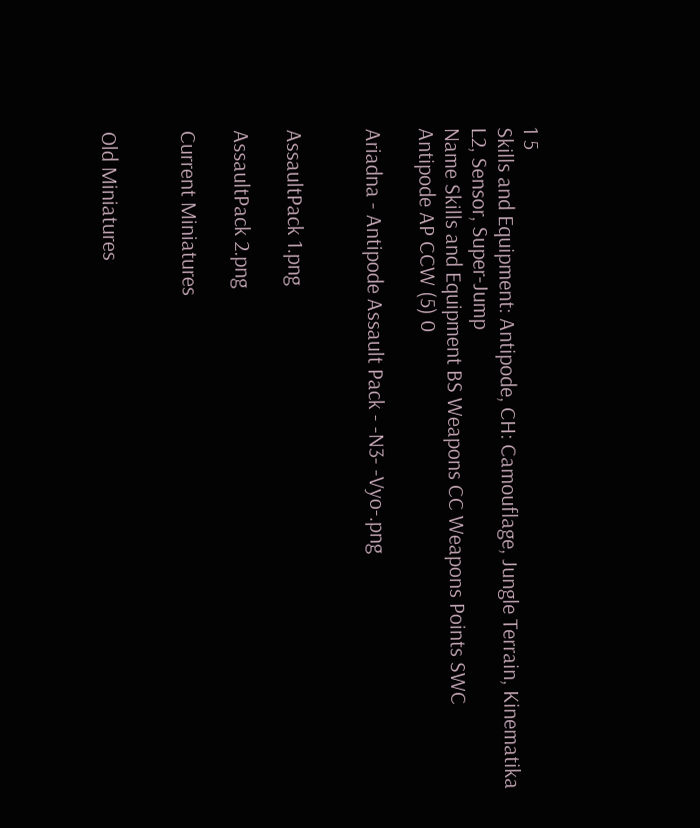1 5
Skills and Equipment: Antipode, CH: Camouflage, Jungle Terrain, Kinematika L2, Sensor, Super-Jump
Name Skills and Equipment BS Weapons CC Weapons Points SWC
Antipode AP CCW (5) 0

Ariadna - Antipode Assault Pack - -N3- -Vyo-.png


AssaultPack 1.png

AssaultPack 2.png

Current Miniatures


Old Miniatures